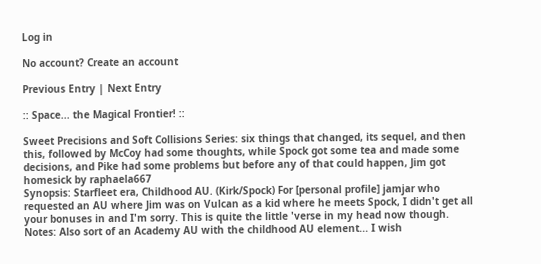Log in

No account? Create an account

Previous Entry | Next Entry

:: Space... the Magical Frontier! ::

Sweet Precisions and Soft Collisions Series: six things that changed, its sequel, and then this, followed by McCoy had some thoughts, while Spock got some tea and made some decisions, and Pike had some problems but before any of that could happen, Jim got homesick by raphaela667
Synopsis: Starfleet era, Childhood AU. (Kirk/Spock) For [personal profile] jamjar who requested an AU where Jim was on Vulcan as a kid where he meets Spock, I didn't get all your bonuses in and I'm sorry. This is quite the little 'verse in my head now though.
Notes: Also sort of an Academy AU with the childhood AU element... I wish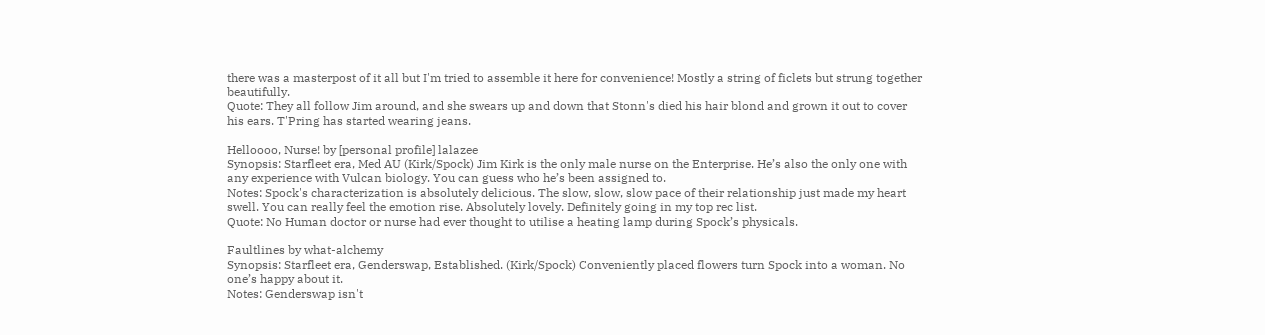there was a masterpost of it all but I'm tried to assemble it here for convenience! Mostly a string of ficlets but strung together beautifully.
Quote: They all follow Jim around, and she swears up and down that Stonn's died his hair blond and grown it out to cover his ears. T'Pring has started wearing jeans.

Helloooo, Nurse! by [personal profile] lalazee
Synopsis: Starfleet era, Med AU (Kirk/Spock) Jim Kirk is the only male nurse on the Enterprise. He’s also the only one with any experience with Vulcan biology. You can guess who he’s been assigned to.
Notes: Spock's characterization is absolutely delicious. The slow, slow, slow pace of their relationship just made my heart swell. You can really feel the emotion rise. Absolutely lovely. Definitely going in my top rec list.
Quote: No Human doctor or nurse had ever thought to utilise a heating lamp during Spock’s physicals.

Faultlines by what-alchemy
Synopsis: Starfleet era, Genderswap, Established. (Kirk/Spock) Conveniently placed flowers turn Spock into a woman. No one’s happy about it.
Notes: Genderswap isn't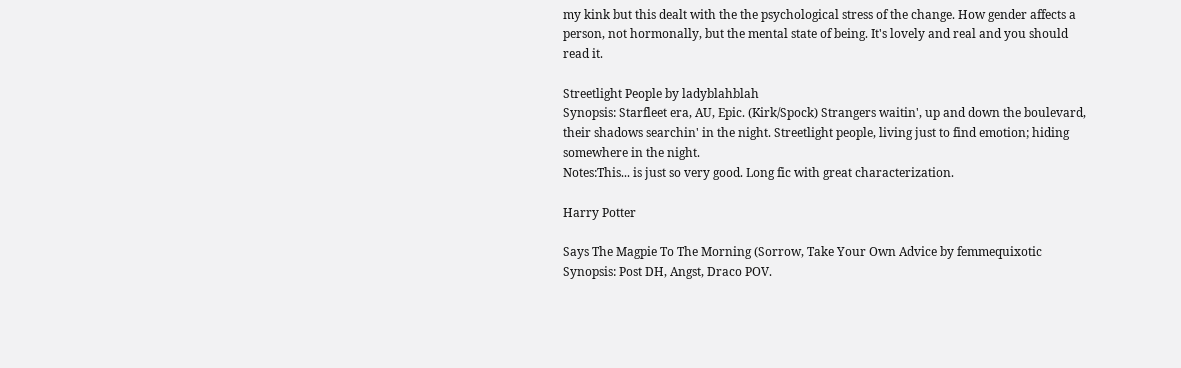my kink but this dealt with the the psychological stress of the change. How gender affects a person, not hormonally, but the mental state of being. It's lovely and real and you should read it.

Streetlight People by ladyblahblah
Synopsis: Starfleet era, AU, Epic. (Kirk/Spock) Strangers waitin', up and down the boulevard, their shadows searchin' in the night. Streetlight people, living just to find emotion; hiding somewhere in the night.
Notes:This... is just so very good. Long fic with great characterization.

Harry Potter

Says The Magpie To The Morning (Sorrow, Take Your Own Advice by femmequixotic
Synopsis: Post DH, Angst, Draco POV.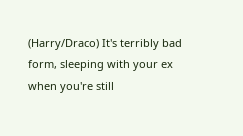(Harry/Draco) It's terribly bad form, sleeping with your ex when you're still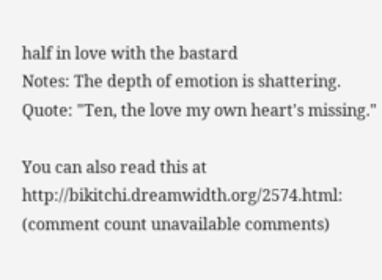half in love with the bastard
Notes: The depth of emotion is shattering.
Quote: "Ten, the love my own heart's missing."

You can also read this at http://bikitchi.dreamwidth.org/2574.html: (comment count unavailable comments)